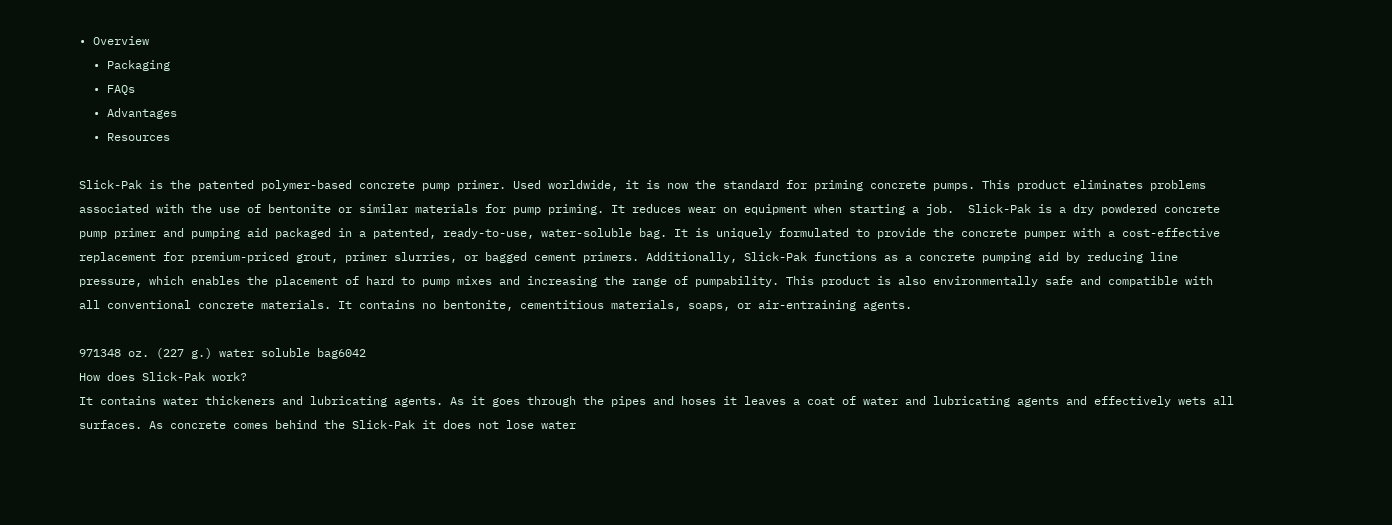• Overview
  • Packaging
  • FAQs
  • Advantages
  • Resources

Slick-Pak is the patented polymer-based concrete pump primer. Used worldwide, it is now the standard for priming concrete pumps. This product eliminates problems associated with the use of bentonite or similar materials for pump priming. It reduces wear on equipment when starting a job.  Slick-Pak is a dry powdered concrete pump primer and pumping aid packaged in a patented, ready-to-use, water-soluble bag. It is uniquely formulated to provide the concrete pumper with a cost-effective replacement for premium-priced grout, primer slurries, or bagged cement primers. Additionally, Slick-Pak functions as a concrete pumping aid by reducing line pressure, which enables the placement of hard to pump mixes and increasing the range of pumpability. This product is also environmentally safe and compatible with all conventional concrete materials. It contains no bentonite, cementitious materials, soaps, or air-entraining agents.

971348 oz. (227 g.) water soluble bag6042
How does Slick-Pak work?
It contains water thickeners and lubricating agents. As it goes through the pipes and hoses it leaves a coat of water and lubricating agents and effectively wets all surfaces. As concrete comes behind the Slick-Pak it does not lose water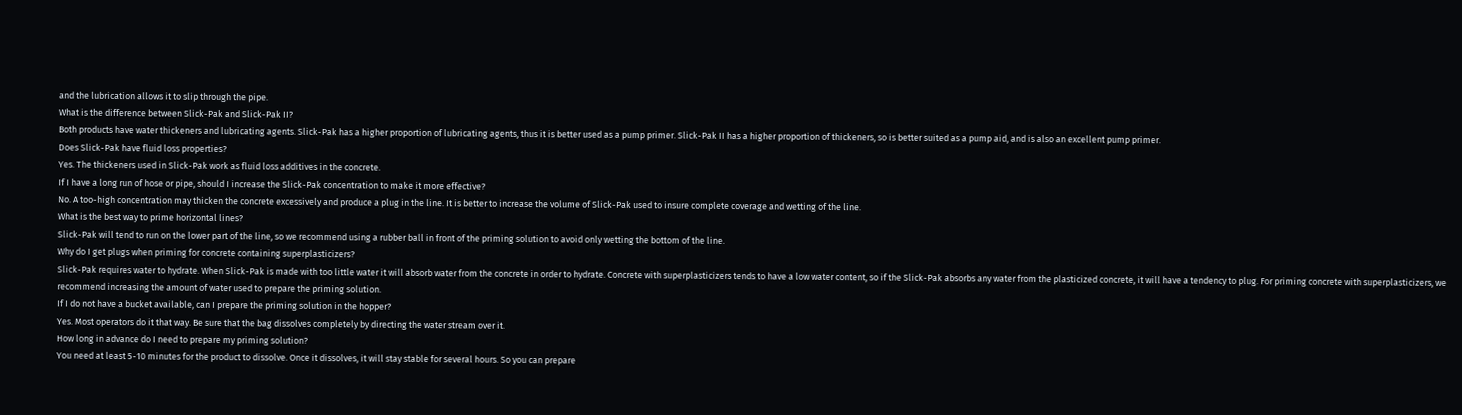and the lubrication allows it to slip through the pipe.
What is the difference between Slick-Pak and Slick-Pak II?
Both products have water thickeners and lubricating agents. Slick-Pak has a higher proportion of lubricating agents, thus it is better used as a pump primer. Slick-Pak II has a higher proportion of thickeners, so is better suited as a pump aid, and is also an excellent pump primer.
Does Slick-Pak have fluid loss properties?
Yes. The thickeners used in Slick-Pak work as fluid loss additives in the concrete.
If I have a long run of hose or pipe, should I increase the Slick-Pak concentration to make it more effective?
No. A too-high concentration may thicken the concrete excessively and produce a plug in the line. It is better to increase the volume of Slick-Pak used to insure complete coverage and wetting of the line.
What is the best way to prime horizontal lines?
Slick-Pak will tend to run on the lower part of the line, so we recommend using a rubber ball in front of the priming solution to avoid only wetting the bottom of the line.
Why do I get plugs when priming for concrete containing superplasticizers?
Slick-Pak requires water to hydrate. When Slick-Pak is made with too little water it will absorb water from the concrete in order to hydrate. Concrete with superplasticizers tends to have a low water content, so if the Slick-Pak absorbs any water from the plasticized concrete, it will have a tendency to plug. For priming concrete with superplasticizers, we recommend increasing the amount of water used to prepare the priming solution.
If I do not have a bucket available, can I prepare the priming solution in the hopper?
Yes. Most operators do it that way. Be sure that the bag dissolves completely by directing the water stream over it.
How long in advance do I need to prepare my priming solution?
You need at least 5-10 minutes for the product to dissolve. Once it dissolves, it will stay stable for several hours. So you can prepare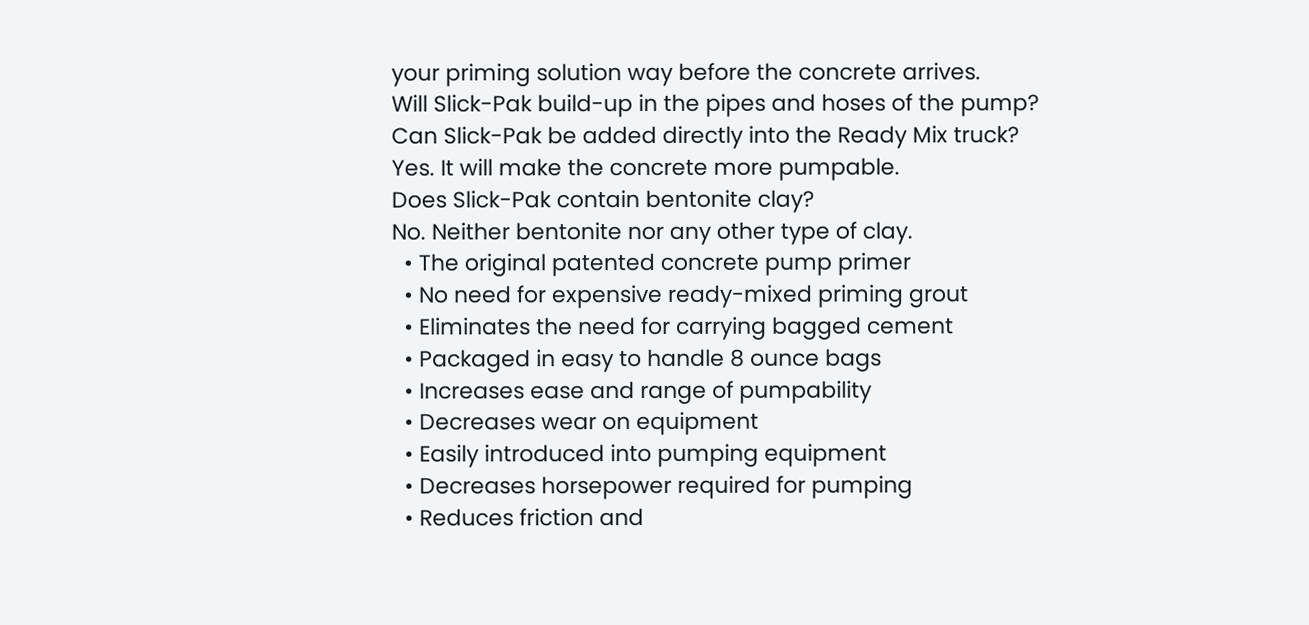your priming solution way before the concrete arrives.
Will Slick-Pak build-up in the pipes and hoses of the pump?
Can Slick-Pak be added directly into the Ready Mix truck?
Yes. It will make the concrete more pumpable.
Does Slick-Pak contain bentonite clay?
No. Neither bentonite nor any other type of clay.
  • The original patented concrete pump primer
  • No need for expensive ready-mixed priming grout
  • Eliminates the need for carrying bagged cement
  • Packaged in easy to handle 8 ounce bags
  • Increases ease and range of pumpability
  • Decreases wear on equipment
  • Easily introduced into pumping equipment
  • Decreases horsepower required for pumping
  • Reduces friction and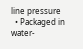line pressure
  • Packaged in water-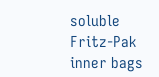soluble Fritz-Pak inner bags